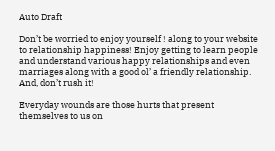Auto Draft

Don’t be worried to enjoy yourself ! along to your website to relationship happiness! Enjoy getting to learn people and understand various happy relationships and even marriages along with a good ol’ a friendly relationship. And, don’t rush it!

Everyday wounds are those hurts that present themselves to us on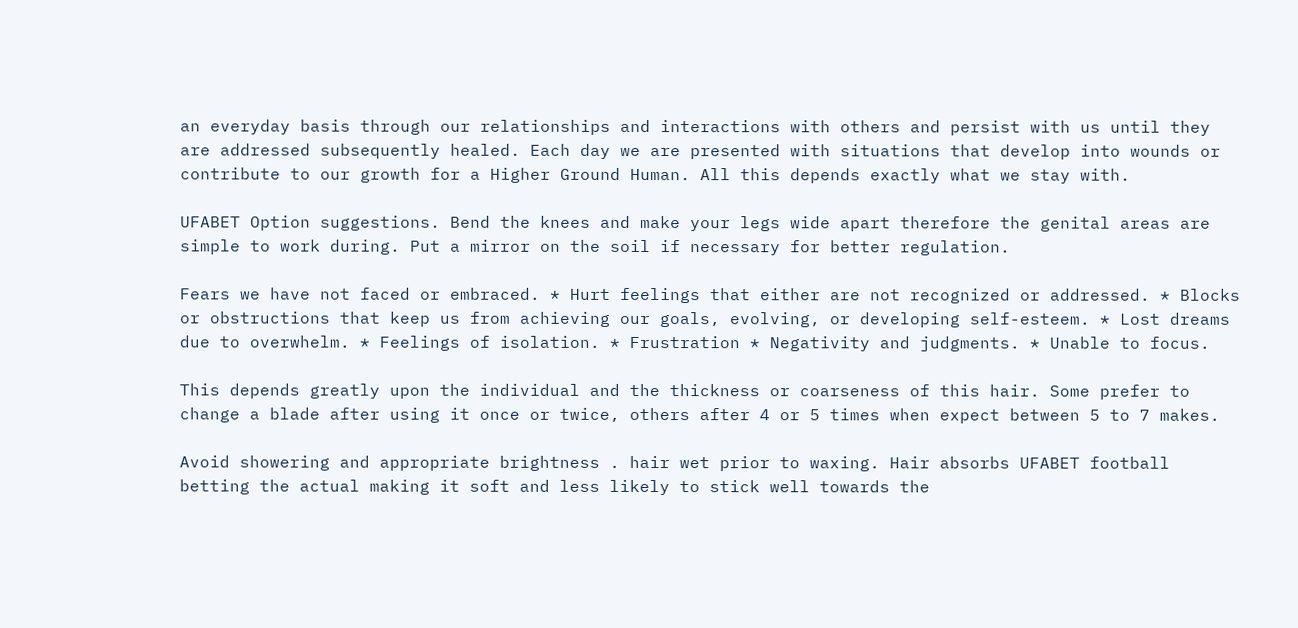an everyday basis through our relationships and interactions with others and persist with us until they are addressed subsequently healed. Each day we are presented with situations that develop into wounds or contribute to our growth for a Higher Ground Human. All this depends exactly what we stay with.

UFABET Option suggestions. Bend the knees and make your legs wide apart therefore the genital areas are simple to work during. Put a mirror on the soil if necessary for better regulation.

Fears we have not faced or embraced. * Hurt feelings that either are not recognized or addressed. * Blocks or obstructions that keep us from achieving our goals, evolving, or developing self-esteem. * Lost dreams due to overwhelm. * Feelings of isolation. * Frustration * Negativity and judgments. * Unable to focus.

This depends greatly upon the individual and the thickness or coarseness of this hair. Some prefer to change a blade after using it once or twice, others after 4 or 5 times when expect between 5 to 7 makes.

Avoid showering and appropriate brightness . hair wet prior to waxing. Hair absorbs UFABET football betting the actual making it soft and less likely to stick well towards the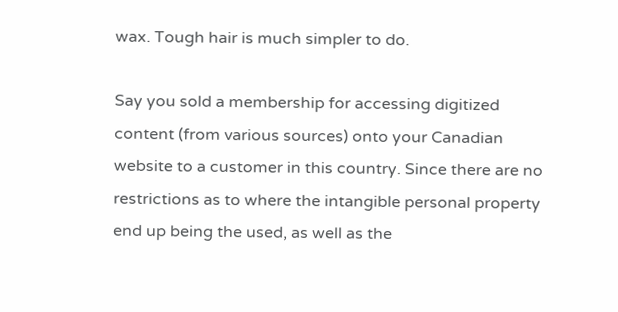wax. Tough hair is much simpler to do.

Say you sold a membership for accessing digitized content (from various sources) onto your Canadian website to a customer in this country. Since there are no restrictions as to where the intangible personal property end up being the used, as well as the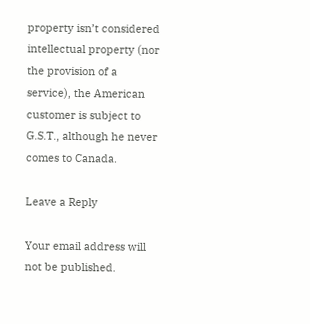property isn’t considered intellectual property (nor the provision of a service), the American customer is subject to G.S.T., although he never comes to Canada.

Leave a Reply

Your email address will not be published.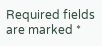Required fields are marked *